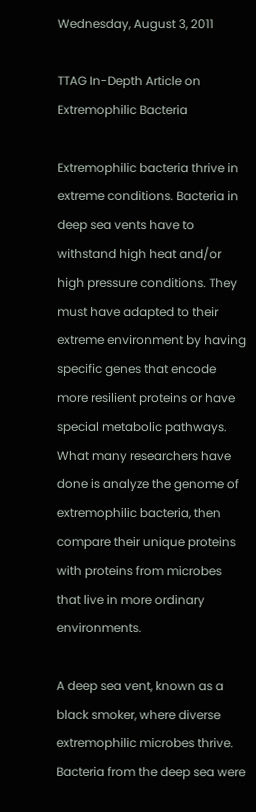Wednesday, August 3, 2011

TTAG In-Depth Article on Extremophilic Bacteria

Extremophilic bacteria thrive in extreme conditions. Bacteria in deep sea vents have to withstand high heat and/or high pressure conditions. They must have adapted to their extreme environment by having specific genes that encode more resilient proteins or have special metabolic pathways. What many researchers have done is analyze the genome of extremophilic bacteria, then compare their unique proteins with proteins from microbes that live in more ordinary environments.

A deep sea vent, known as a black smoker, where diverse extremophilic microbes thrive.
Bacteria from the deep sea were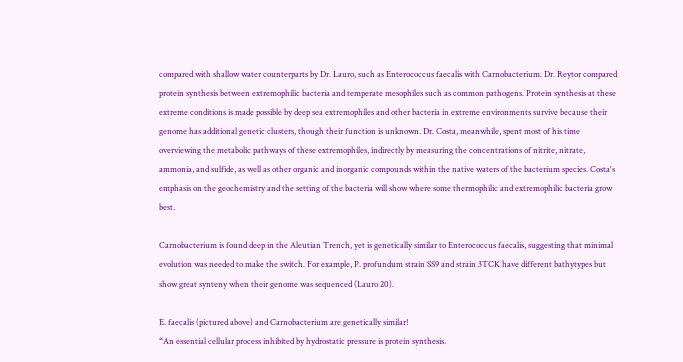compared with shallow water counterparts by Dr. Lauro, such as Enterococcus faecalis with Carnobacterium. Dr. Reytor compared protein synthesis between extremophilic bacteria and temperate mesophiles such as common pathogens. Protein synthesis at these extreme conditions is made possible by deep sea extremophiles and other bacteria in extreme environments survive because their genome has additional genetic clusters, though their function is unknown. Dr. Costa, meanwhile, spent most of his time overviewing the metabolic pathways of these extremophiles, indirectly by measuring the concentrations of nitrite, nitrate, ammonia, and sulfide, as well as other organic and inorganic compounds within the native waters of the bacterium species. Costa's emphasis on the geochemistry and the setting of the bacteria will show where some thermophilic and extremophilic bacteria grow best.

Carnobacterium is found deep in the Aleutian Trench, yet is genetically similar to Enterococcus faecalis, suggesting that minimal evolution was needed to make the switch. For example, P. profundum strain SS9 and strain 3TCK have different bathytypes but show great synteny when their genome was sequenced (Lauro 20).

E. faecalis (pictured above) and Carnobacterium are genetically similar!
“An essential cellular process inhibited by hydrostatic pressure is protein synthesis.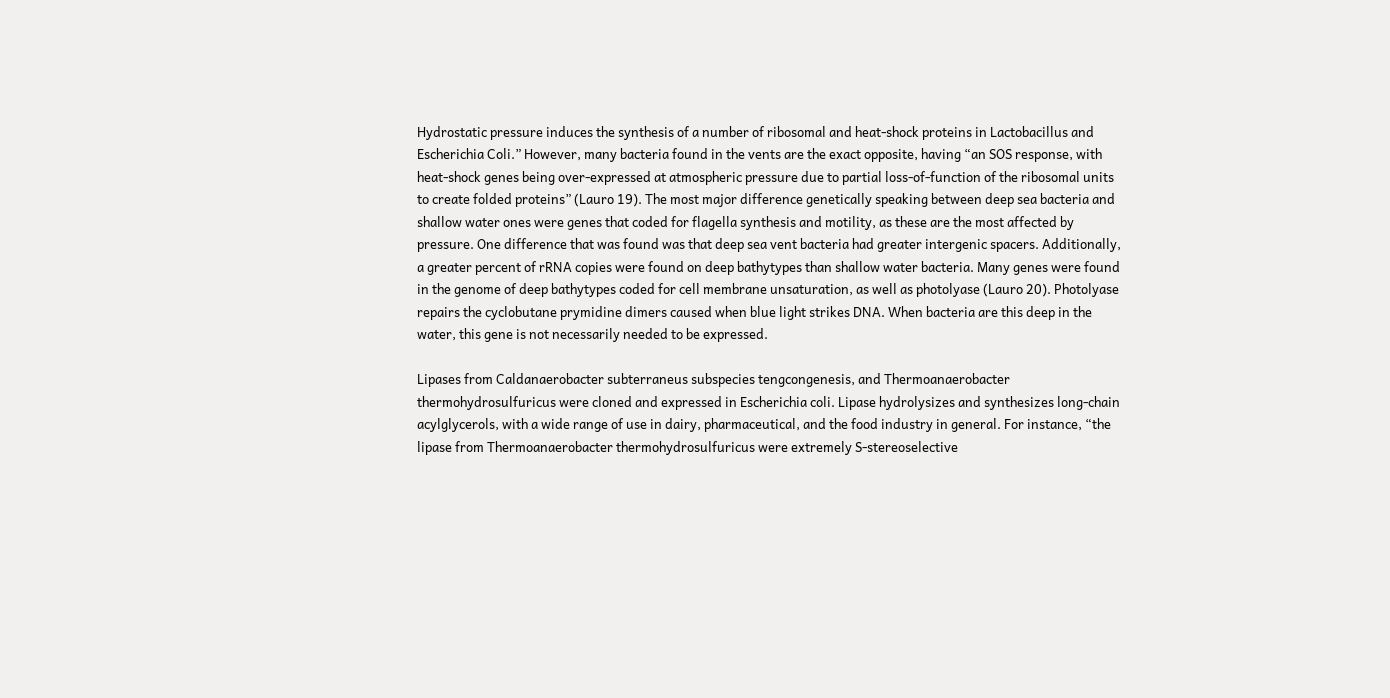Hydrostatic pressure induces the synthesis of a number of ribosomal and heat-shock proteins in Lactobacillus and Escherichia Coli.” However, many bacteria found in the vents are the exact opposite, having “an SOS response, with heat-shock genes being over-expressed at atmospheric pressure due to partial loss-of-function of the ribosomal units to create folded proteins” (Lauro 19). The most major difference genetically speaking between deep sea bacteria and shallow water ones were genes that coded for flagella synthesis and motility, as these are the most affected by pressure. One difference that was found was that deep sea vent bacteria had greater intergenic spacers. Additionally, a greater percent of rRNA copies were found on deep bathytypes than shallow water bacteria. Many genes were found in the genome of deep bathytypes coded for cell membrane unsaturation, as well as photolyase (Lauro 20). Photolyase repairs the cyclobutane prymidine dimers caused when blue light strikes DNA. When bacteria are this deep in the water, this gene is not necessarily needed to be expressed.

Lipases from Caldanaerobacter subterraneus subspecies tengcongenesis, and Thermoanaerobacter thermohydrosulfuricus were cloned and expressed in Escherichia coli. Lipase hydrolysizes and synthesizes long-chain acylglycerols, with a wide range of use in dairy, pharmaceutical, and the food industry in general. For instance, “the lipase from Thermoanaerobacter thermohydrosulfuricus were extremely S-stereoselective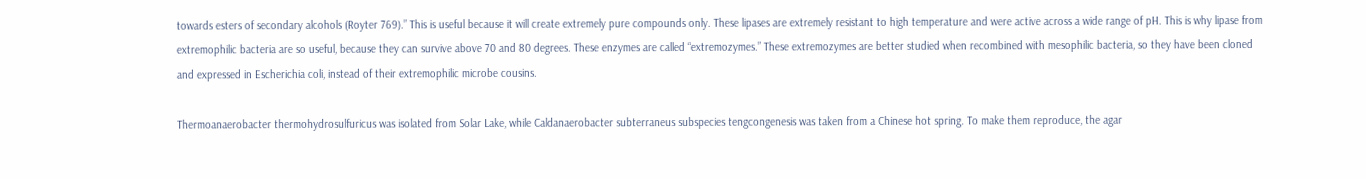towards esters of secondary alcohols (Royter 769).” This is useful because it will create extremely pure compounds only. These lipases are extremely resistant to high temperature and were active across a wide range of pH. This is why lipase from extremophilic bacteria are so useful, because they can survive above 70 and 80 degrees. These enzymes are called “extremozymes.” These extremozymes are better studied when recombined with mesophilic bacteria, so they have been cloned and expressed in Escherichia coli, instead of their extremophilic microbe cousins.

Thermoanaerobacter thermohydrosulfuricus was isolated from Solar Lake, while Caldanaerobacter subterraneus subspecies tengcongenesis was taken from a Chinese hot spring. To make them reproduce, the agar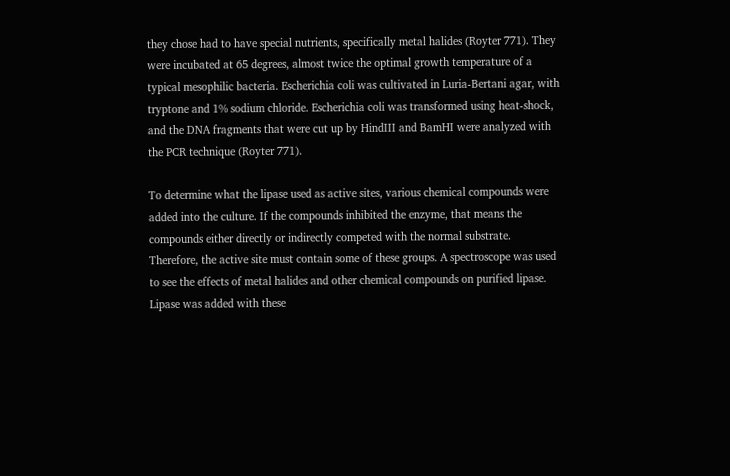they chose had to have special nutrients, specifically metal halides (Royter 771). They were incubated at 65 degrees, almost twice the optimal growth temperature of a typical mesophilic bacteria. Escherichia coli was cultivated in Luria-Bertani agar, with tryptone and 1% sodium chloride. Escherichia coli was transformed using heat-shock, and the DNA fragments that were cut up by HindIII and BamHI were analyzed with the PCR technique (Royter 771).

To determine what the lipase used as active sites, various chemical compounds were added into the culture. If the compounds inhibited the enzyme, that means the compounds either directly or indirectly competed with the normal substrate. Therefore, the active site must contain some of these groups. A spectroscope was used to see the effects of metal halides and other chemical compounds on purified lipase. Lipase was added with these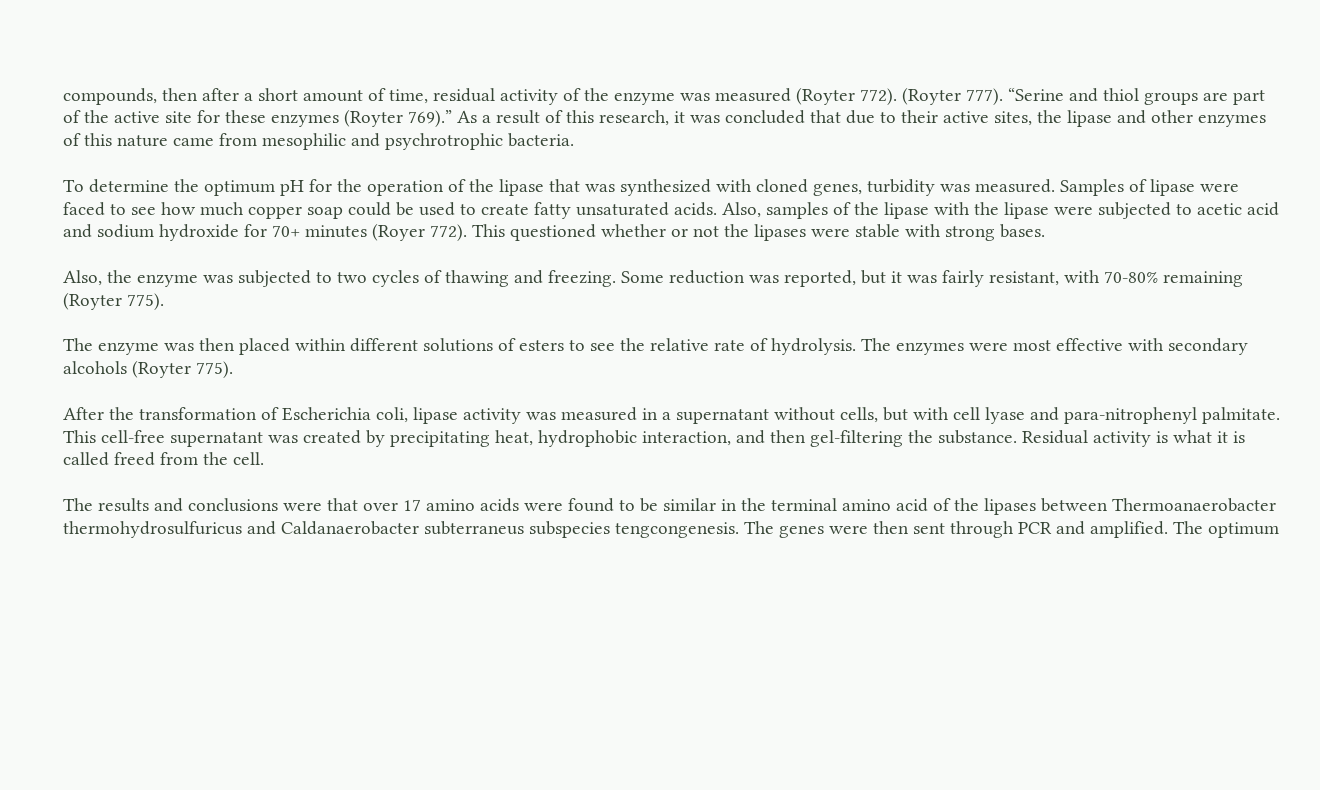compounds, then after a short amount of time, residual activity of the enzyme was measured (Royter 772). (Royter 777). “Serine and thiol groups are part of the active site for these enzymes (Royter 769).” As a result of this research, it was concluded that due to their active sites, the lipase and other enzymes of this nature came from mesophilic and psychrotrophic bacteria.

To determine the optimum pH for the operation of the lipase that was synthesized with cloned genes, turbidity was measured. Samples of lipase were faced to see how much copper soap could be used to create fatty unsaturated acids. Also, samples of the lipase with the lipase were subjected to acetic acid and sodium hydroxide for 70+ minutes (Royer 772). This questioned whether or not the lipases were stable with strong bases.

Also, the enzyme was subjected to two cycles of thawing and freezing. Some reduction was reported, but it was fairly resistant, with 70-80% remaining (Royter 775).

The enzyme was then placed within different solutions of esters to see the relative rate of hydrolysis. The enzymes were most effective with secondary alcohols (Royter 775).

After the transformation of Escherichia coli, lipase activity was measured in a supernatant without cells, but with cell lyase and para-nitrophenyl palmitate. This cell-free supernatant was created by precipitating heat, hydrophobic interaction, and then gel-filtering the substance. Residual activity is what it is called freed from the cell.

The results and conclusions were that over 17 amino acids were found to be similar in the terminal amino acid of the lipases between Thermoanaerobacter thermohydrosulfuricus and Caldanaerobacter subterraneus subspecies tengcongenesis. The genes were then sent through PCR and amplified. The optimum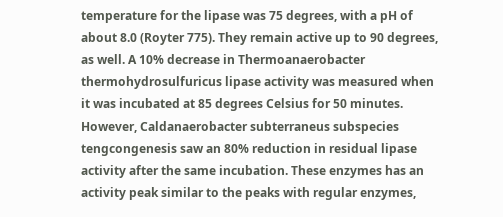temperature for the lipase was 75 degrees, with a pH of about 8.0 (Royter 775). They remain active up to 90 degrees, as well. A 10% decrease in Thermoanaerobacter thermohydrosulfuricus lipase activity was measured when it was incubated at 85 degrees Celsius for 50 minutes. However, Caldanaerobacter subterraneus subspecies tengcongenesis saw an 80% reduction in residual lipase activity after the same incubation. These enzymes has an activity peak similar to the peaks with regular enzymes,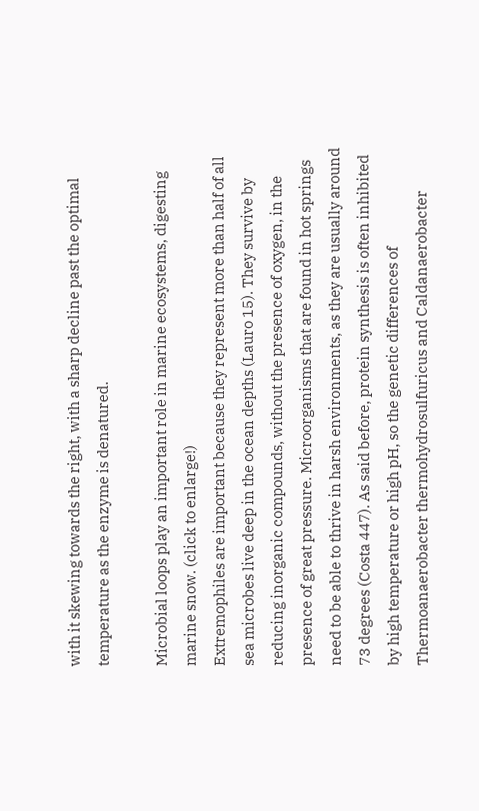with it skewing towards the right, with a sharp decline past the optimal temperature as the enzyme is denatured.

Microbial loops play an important role in marine ecosystems, digesting marine snow. (click to enlarge!)
Extremophiles are important because they represent more than half of all sea microbes live deep in the ocean depths (Lauro 15). They survive by reducing inorganic compounds, without the presence of oxygen, in the presence of great pressure. Microorganisms that are found in hot springs need to be able to thrive in harsh environments, as they are usually around 73 degrees (Costa 447). As said before, protein synthesis is often inhibited by high temperature or high pH, so the genetic differences of Thermoanaerobacter thermohydrosulfuricus and Caldanaerobacter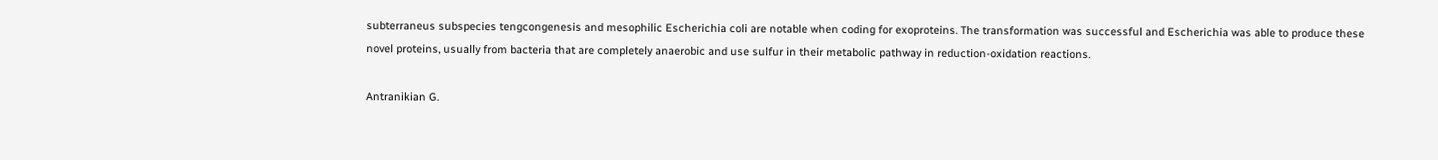subterraneus subspecies tengcongenesis and mesophilic Escherichia coli are notable when coding for exoproteins. The transformation was successful and Escherichia was able to produce these novel proteins, usually from bacteria that are completely anaerobic and use sulfur in their metabolic pathway in reduction-oxidation reactions.

Antranikian G.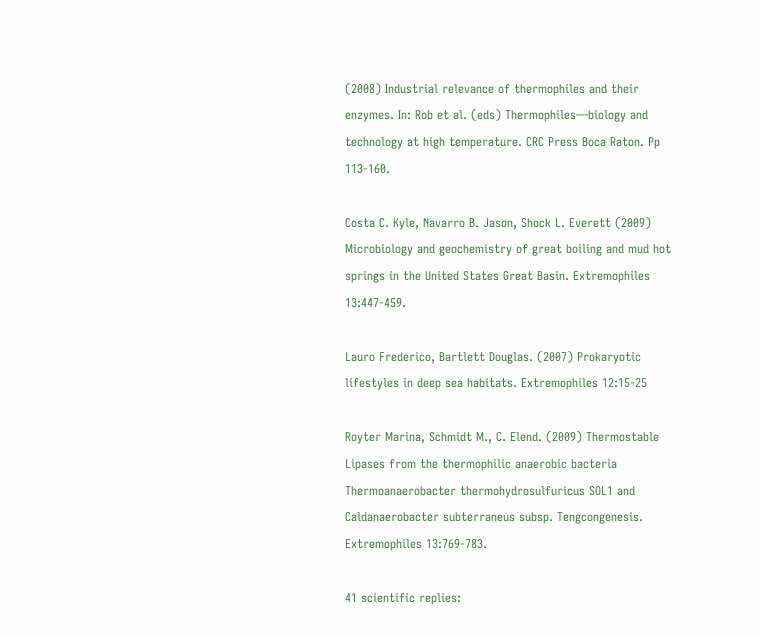(2008) Industrial relevance of thermophiles and their enzymes. In: Rob et al. (eds) Thermophiles—biology and technology at high temperature. CRC Press Boca Raton. Pp 113-160.

Costa C. Kyle, Navarro B. Jason, Shock L. Everett (2009) Microbiology and geochemistry of great boiling and mud hot springs in the United States Great Basin. Extremophiles 13:447-459.

Lauro Frederico, Bartlett Douglas. (2007) Prokaryotic lifestyles in deep sea habitats. Extremophiles 12:15-25

Royter Marina, Schmidt M., C. Elend. (2009) Thermostable Lipases from the thermophilic anaerobic bacteria Thermoanaerobacter thermohydrosulfuricus SOL1 and Caldanaerobacter subterraneus subsp. Tengcongenesis. Extremophiles 13:769-783.

41 scientific replies: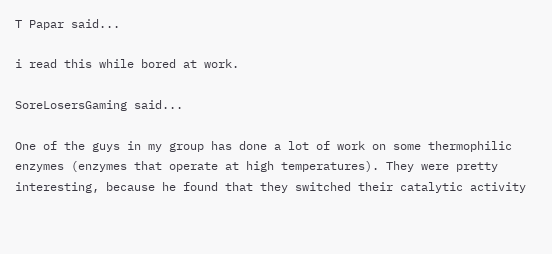T Papar said...

i read this while bored at work.

SoreLosersGaming said...

One of the guys in my group has done a lot of work on some thermophilic enzymes (enzymes that operate at high temperatures). They were pretty interesting, because he found that they switched their catalytic activity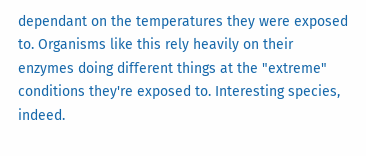dependant on the temperatures they were exposed to. Organisms like this rely heavily on their enzymes doing different things at the "extreme" conditions they're exposed to. Interesting species, indeed.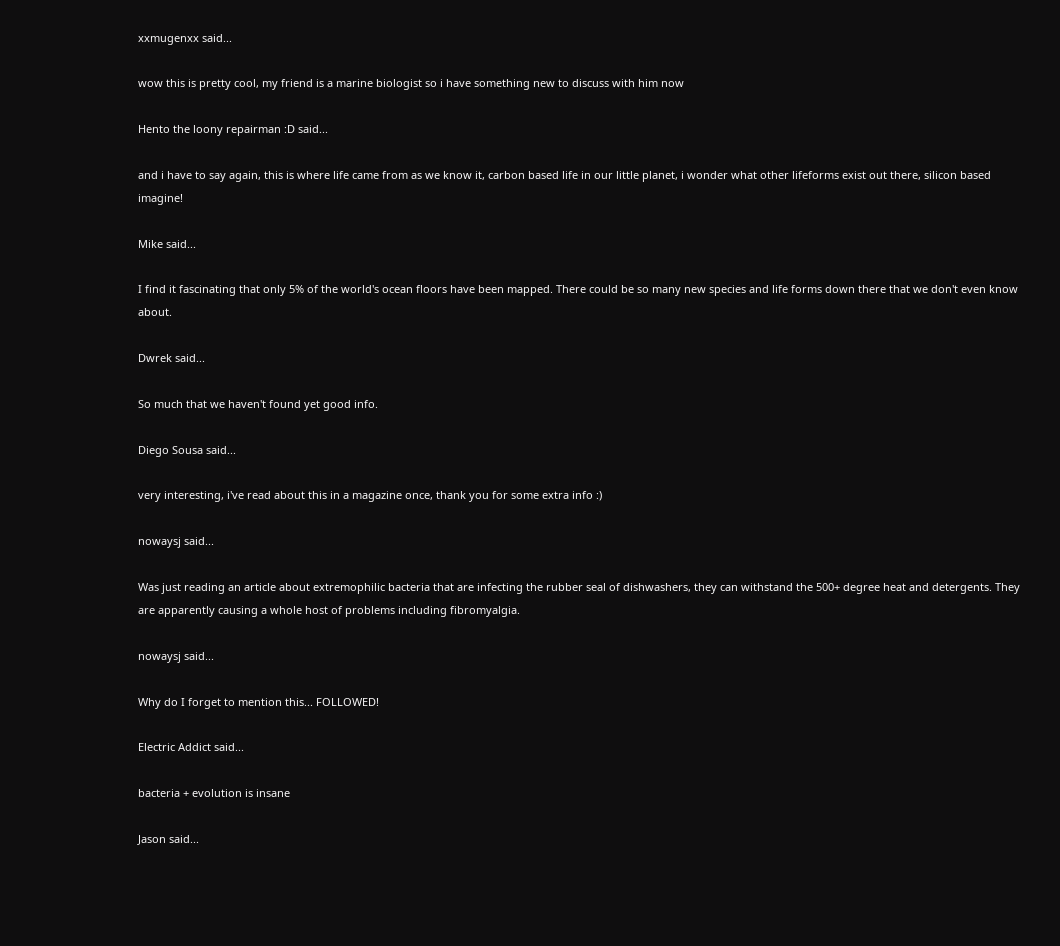xxmugenxx said...

wow this is pretty cool, my friend is a marine biologist so i have something new to discuss with him now

Hento the loony repairman :D said...

and i have to say again, this is where life came from as we know it, carbon based life in our little planet, i wonder what other lifeforms exist out there, silicon based imagine!

Mike said...

I find it fascinating that only 5% of the world's ocean floors have been mapped. There could be so many new species and life forms down there that we don't even know about.

Dwrek said...

So much that we haven't found yet good info.

Diego Sousa said...

very interesting, i've read about this in a magazine once, thank you for some extra info :)

nowaysj said...

Was just reading an article about extremophilic bacteria that are infecting the rubber seal of dishwashers, they can withstand the 500+ degree heat and detergents. They are apparently causing a whole host of problems including fibromyalgia.

nowaysj said...

Why do I forget to mention this... FOLLOWED!

Electric Addict said...

bacteria + evolution is insane

Jason said...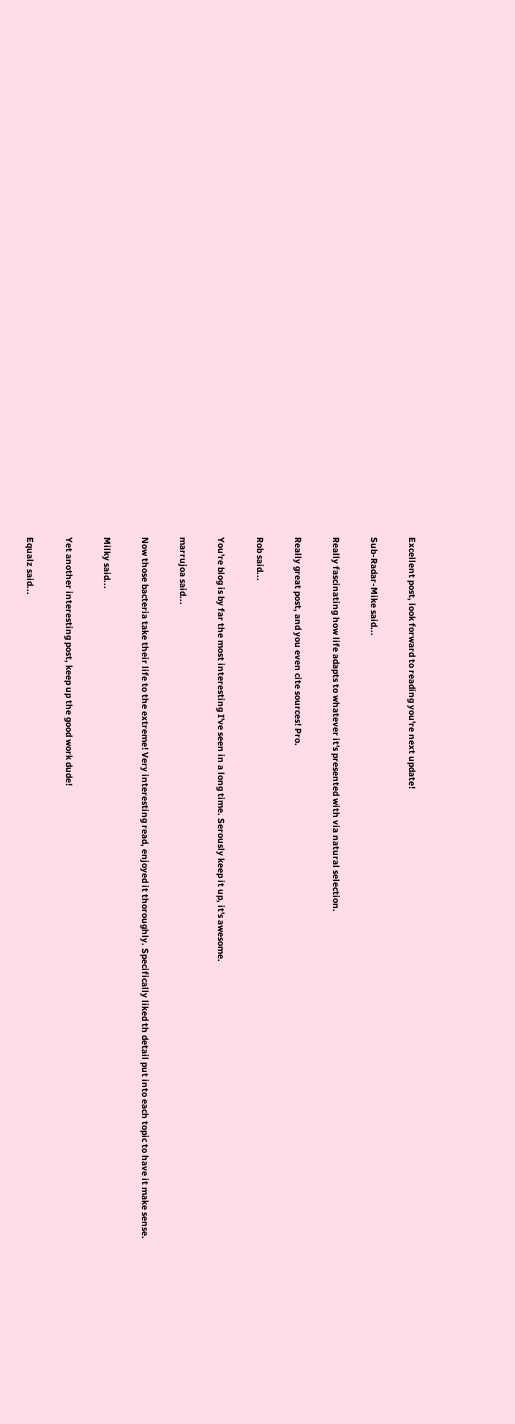Excellent post, look forward to reading you're next update!

Sub-Radar-Mike said...

Really fascinating how life adapts to whatever it's presented with via natural selection.

Really great post, and you even cite sources! Pro.

Rob said...

You're blog is by far the most interesting I've seen in a long time. Serously keep it up, it's awesome.

marrujoa said...

Now those bacteria take their life to the extreme! Very interesting read, enjoyed it thoroughly. Specifically liked th detail put into each topic to have it make sense.

Milky said...

Yet another interesting post, keep up the good work dude!

Equalz said...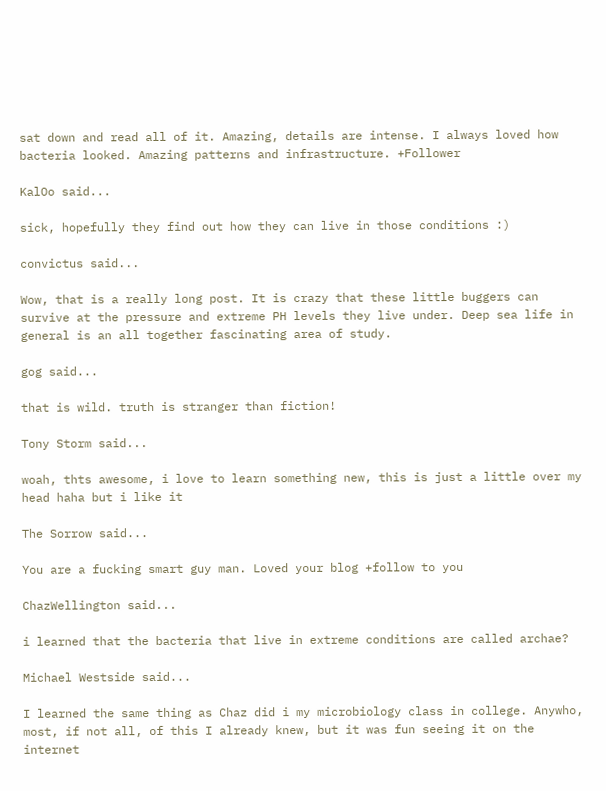sat down and read all of it. Amazing, details are intense. I always loved how bacteria looked. Amazing patterns and infrastructure. +Follower

KalOo said...

sick, hopefully they find out how they can live in those conditions :)

convictus said...

Wow, that is a really long post. It is crazy that these little buggers can survive at the pressure and extreme PH levels they live under. Deep sea life in general is an all together fascinating area of study.

gog said...

that is wild. truth is stranger than fiction!

Tony Storm said...

woah, thts awesome, i love to learn something new, this is just a little over my head haha but i like it

The Sorrow said...

You are a fucking smart guy man. Loved your blog +follow to you

ChazWellington said...

i learned that the bacteria that live in extreme conditions are called archae?

Michael Westside said...

I learned the same thing as Chaz did i my microbiology class in college. Anywho, most, if not all, of this I already knew, but it was fun seeing it on the internet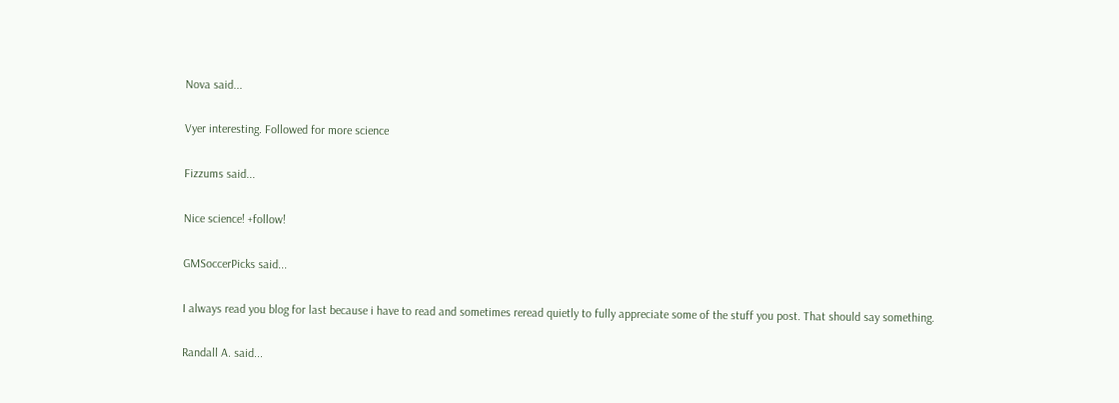Nova said...

Vyer interesting. Followed for more science

Fizzums said...

Nice science! +follow!

GMSoccerPicks said...

I always read you blog for last because i have to read and sometimes reread quietly to fully appreciate some of the stuff you post. That should say something.

Randall A. said...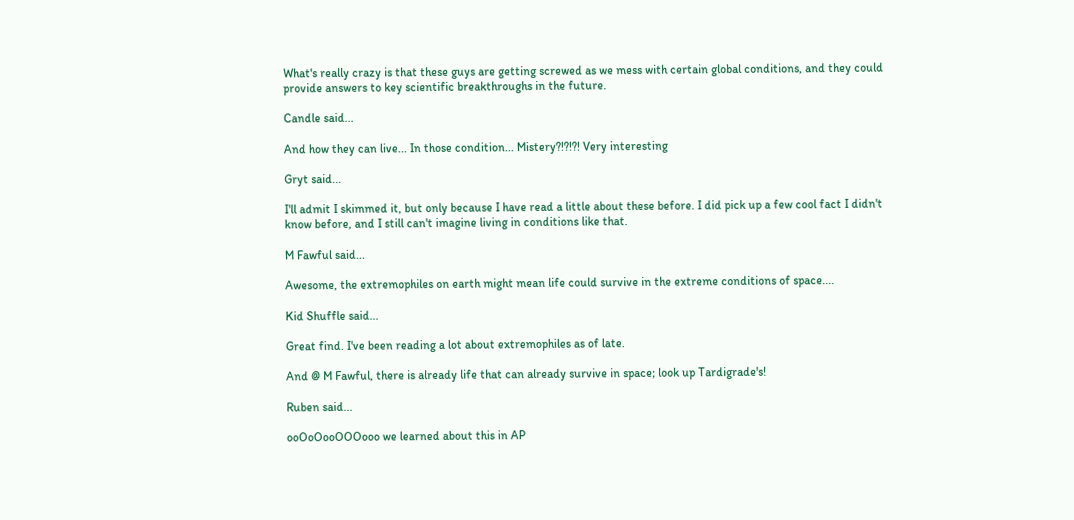What's really crazy is that these guys are getting screwed as we mess with certain global conditions, and they could provide answers to key scientific breakthroughs in the future.

Candle said...

And how they can live... In those condition... Mistery?!?!?! Very interesting

Gryt said...

I'll admit I skimmed it, but only because I have read a little about these before. I did pick up a few cool fact I didn't know before, and I still can't imagine living in conditions like that.

M Fawful said...

Awesome, the extremophiles on earth might mean life could survive in the extreme conditions of space....

Kid Shuffle said...

Great find. I've been reading a lot about extremophiles as of late.

And @ M Fawful, there is already life that can already survive in space; look up Tardigrade's!

Ruben said...

ooOoOooOOOooo we learned about this in AP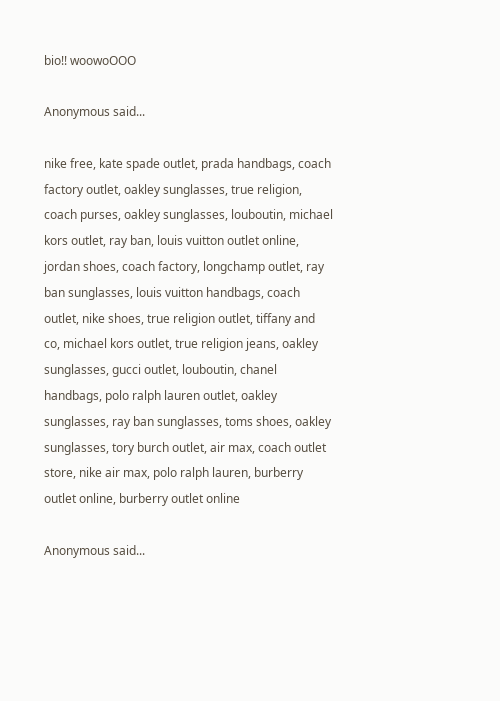bio!! woowoOOO

Anonymous said...

nike free, kate spade outlet, prada handbags, coach factory outlet, oakley sunglasses, true religion, coach purses, oakley sunglasses, louboutin, michael kors outlet, ray ban, louis vuitton outlet online, jordan shoes, coach factory, longchamp outlet, ray ban sunglasses, louis vuitton handbags, coach outlet, nike shoes, true religion outlet, tiffany and co, michael kors outlet, true religion jeans, oakley sunglasses, gucci outlet, louboutin, chanel handbags, polo ralph lauren outlet, oakley sunglasses, ray ban sunglasses, toms shoes, oakley sunglasses, tory burch outlet, air max, coach outlet store, nike air max, polo ralph lauren, burberry outlet online, burberry outlet online

Anonymous said...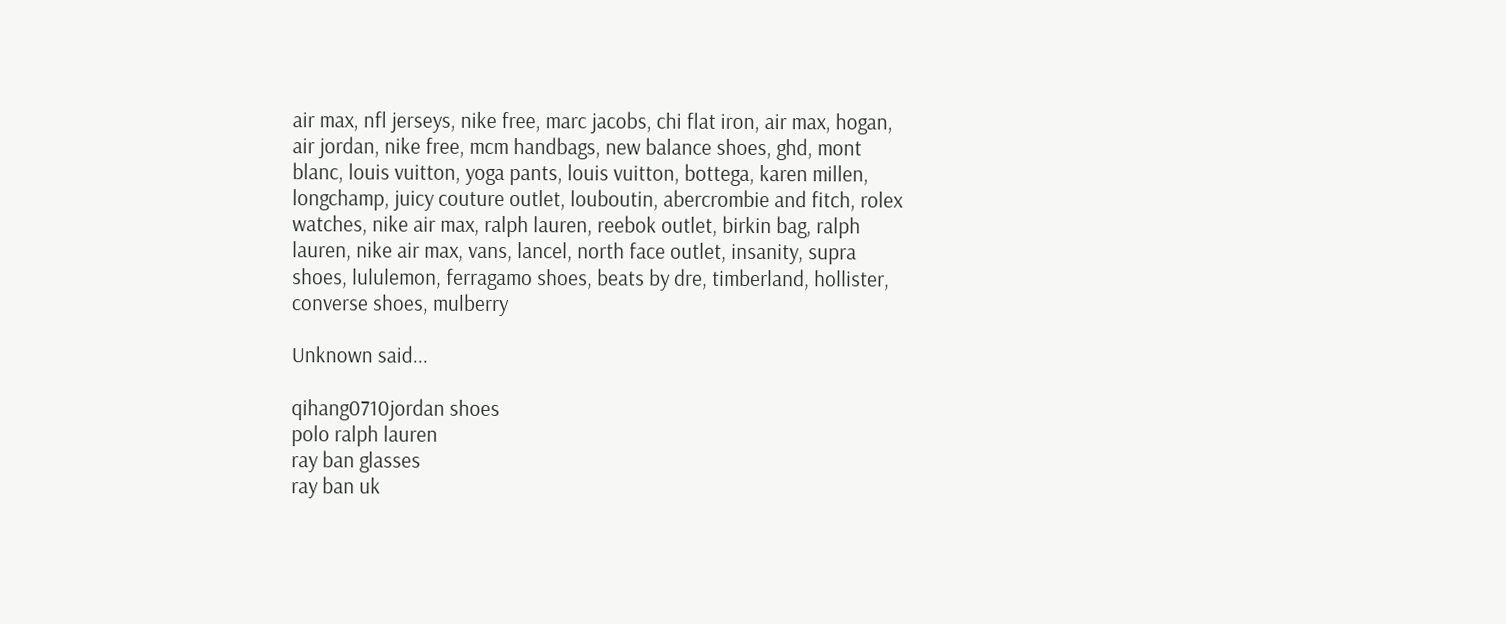air max, nfl jerseys, nike free, marc jacobs, chi flat iron, air max, hogan, air jordan, nike free, mcm handbags, new balance shoes, ghd, mont blanc, louis vuitton, yoga pants, louis vuitton, bottega, karen millen, longchamp, juicy couture outlet, louboutin, abercrombie and fitch, rolex watches, nike air max, ralph lauren, reebok outlet, birkin bag, ralph lauren, nike air max, vans, lancel, north face outlet, insanity, supra shoes, lululemon, ferragamo shoes, beats by dre, timberland, hollister, converse shoes, mulberry

Unknown said...

qihang0710jordan shoes
polo ralph lauren
ray ban glasses
ray ban uk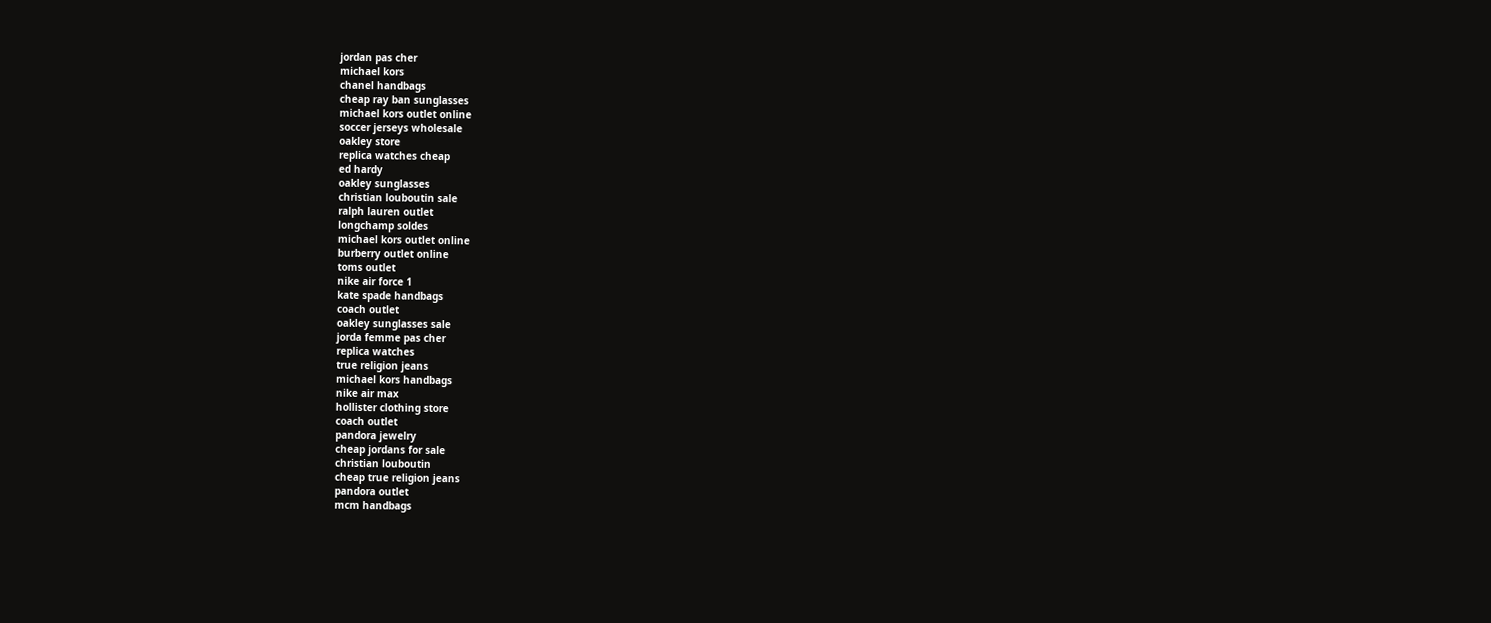jordan pas cher
michael kors
chanel handbags
cheap ray ban sunglasses
michael kors outlet online
soccer jerseys wholesale
oakley store
replica watches cheap
ed hardy
oakley sunglasses
christian louboutin sale
ralph lauren outlet
longchamp soldes
michael kors outlet online
burberry outlet online
toms outlet
nike air force 1
kate spade handbags
coach outlet
oakley sunglasses sale
jorda femme pas cher
replica watches
true religion jeans
michael kors handbags
nike air max
hollister clothing store
coach outlet
pandora jewelry
cheap jordans for sale
christian louboutin
cheap true religion jeans
pandora outlet
mcm handbags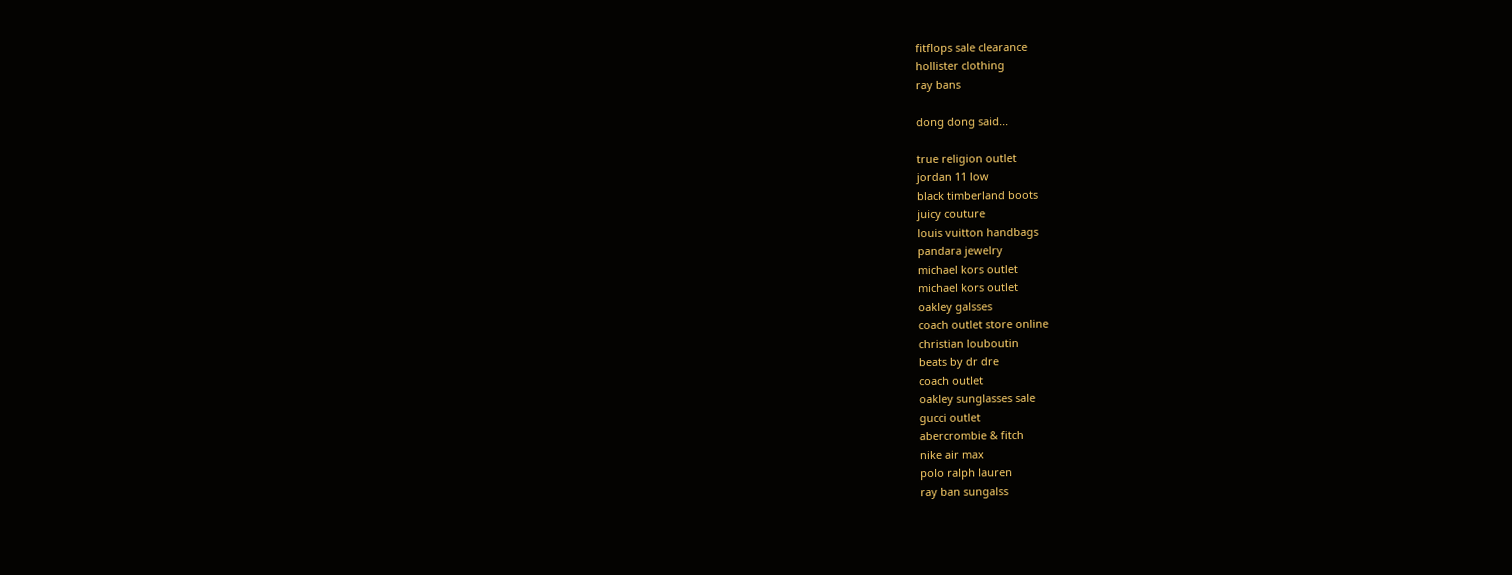fitflops sale clearance
hollister clothing
ray bans

dong dong said...

true religion outlet
jordan 11 low
black timberland boots
juicy couture
louis vuitton handbags
pandara jewelry
michael kors outlet
michael kors outlet
oakley galsses
coach outlet store online
christian louboutin
beats by dr dre
coach outlet
oakley sunglasses sale
gucci outlet
abercrombie & fitch
nike air max
polo ralph lauren
ray ban sungalss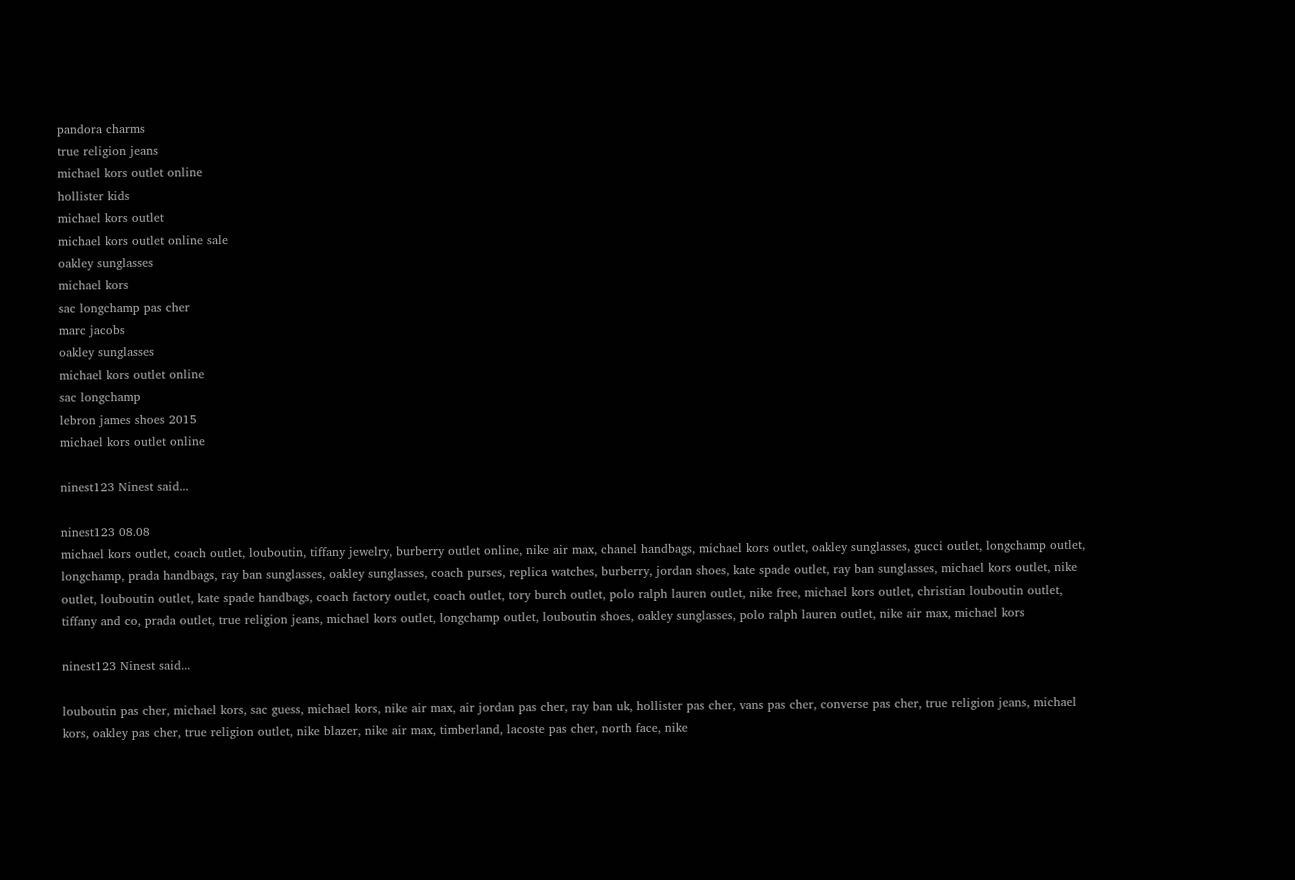pandora charms
true religion jeans
michael kors outlet online
hollister kids
michael kors outlet
michael kors outlet online sale
oakley sunglasses
michael kors
sac longchamp pas cher
marc jacobs
oakley sunglasses
michael kors outlet online
sac longchamp
lebron james shoes 2015
michael kors outlet online

ninest123 Ninest said...

ninest123 08.08
michael kors outlet, coach outlet, louboutin, tiffany jewelry, burberry outlet online, nike air max, chanel handbags, michael kors outlet, oakley sunglasses, gucci outlet, longchamp outlet, longchamp, prada handbags, ray ban sunglasses, oakley sunglasses, coach purses, replica watches, burberry, jordan shoes, kate spade outlet, ray ban sunglasses, michael kors outlet, nike outlet, louboutin outlet, kate spade handbags, coach factory outlet, coach outlet, tory burch outlet, polo ralph lauren outlet, nike free, michael kors outlet, christian louboutin outlet, tiffany and co, prada outlet, true religion jeans, michael kors outlet, longchamp outlet, louboutin shoes, oakley sunglasses, polo ralph lauren outlet, nike air max, michael kors

ninest123 Ninest said...

louboutin pas cher, michael kors, sac guess, michael kors, nike air max, air jordan pas cher, ray ban uk, hollister pas cher, vans pas cher, converse pas cher, true religion jeans, michael kors, oakley pas cher, true religion outlet, nike blazer, nike air max, timberland, lacoste pas cher, north face, nike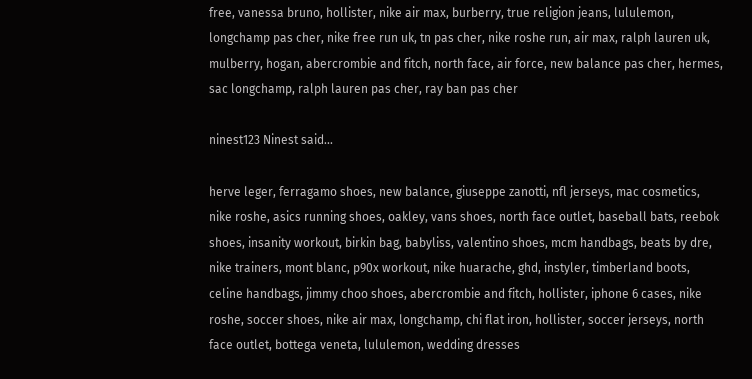free, vanessa bruno, hollister, nike air max, burberry, true religion jeans, lululemon, longchamp pas cher, nike free run uk, tn pas cher, nike roshe run, air max, ralph lauren uk, mulberry, hogan, abercrombie and fitch, north face, air force, new balance pas cher, hermes, sac longchamp, ralph lauren pas cher, ray ban pas cher

ninest123 Ninest said...

herve leger, ferragamo shoes, new balance, giuseppe zanotti, nfl jerseys, mac cosmetics, nike roshe, asics running shoes, oakley, vans shoes, north face outlet, baseball bats, reebok shoes, insanity workout, birkin bag, babyliss, valentino shoes, mcm handbags, beats by dre, nike trainers, mont blanc, p90x workout, nike huarache, ghd, instyler, timberland boots, celine handbags, jimmy choo shoes, abercrombie and fitch, hollister, iphone 6 cases, nike roshe, soccer shoes, nike air max, longchamp, chi flat iron, hollister, soccer jerseys, north face outlet, bottega veneta, lululemon, wedding dresses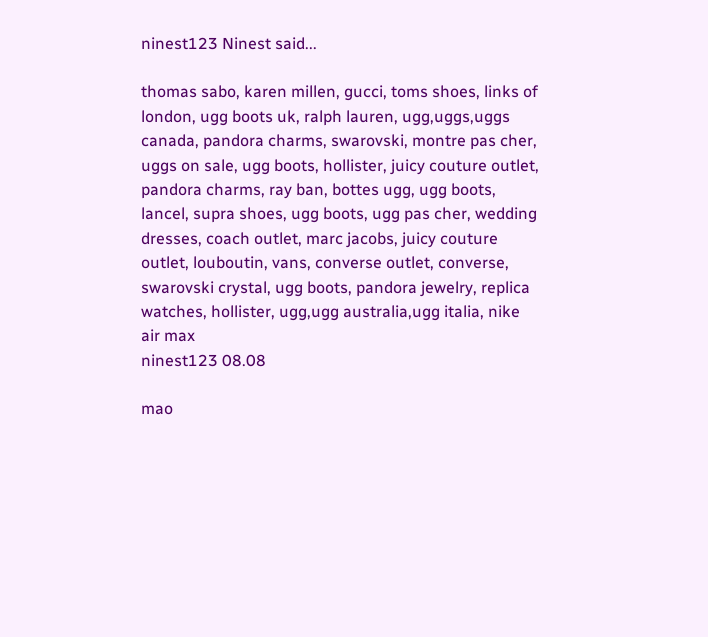ninest123 Ninest said...

thomas sabo, karen millen, gucci, toms shoes, links of london, ugg boots uk, ralph lauren, ugg,uggs,uggs canada, pandora charms, swarovski, montre pas cher, uggs on sale, ugg boots, hollister, juicy couture outlet, pandora charms, ray ban, bottes ugg, ugg boots, lancel, supra shoes, ugg boots, ugg pas cher, wedding dresses, coach outlet, marc jacobs, juicy couture outlet, louboutin, vans, converse outlet, converse, swarovski crystal, ugg boots, pandora jewelry, replica watches, hollister, ugg,ugg australia,ugg italia, nike air max
ninest123 08.08

mao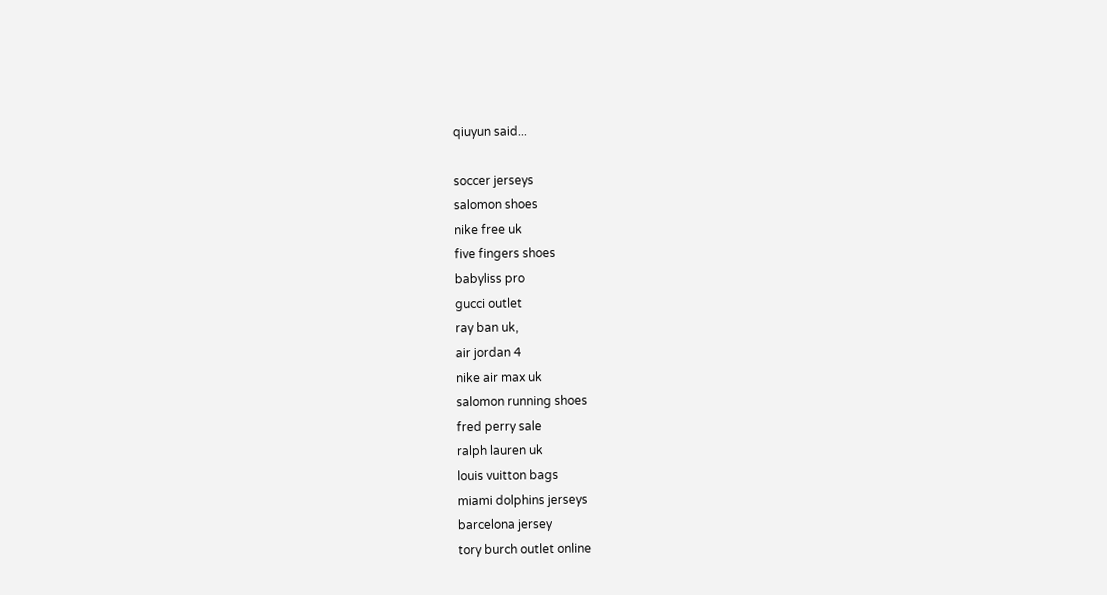qiuyun said...

soccer jerseys
salomon shoes
nike free uk
five fingers shoes
babyliss pro
gucci outlet
ray ban uk,
air jordan 4
nike air max uk
salomon running shoes
fred perry sale
ralph lauren uk
louis vuitton bags
miami dolphins jerseys
barcelona jersey
tory burch outlet online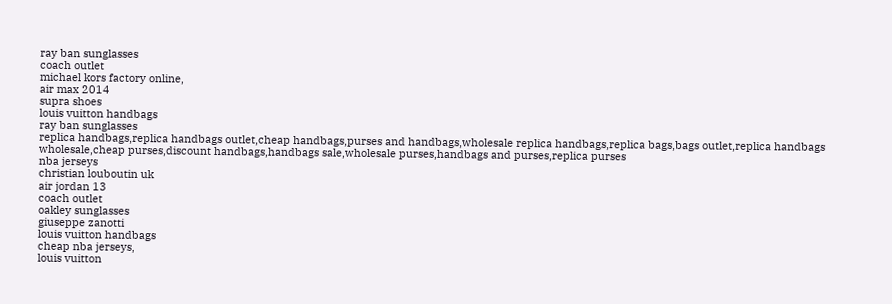ray ban sunglasses
coach outlet
michael kors factory online,
air max 2014
supra shoes
louis vuitton handbags
ray ban sunglasses
replica handbags,replica handbags outlet,cheap handbags,purses and handbags,wholesale replica handbags,replica bags,bags outlet,replica handbags wholesale,cheap purses,discount handbags,handbags sale,wholesale purses,handbags and purses,replica purses
nba jerseys
christian louboutin uk
air jordan 13
coach outlet
oakley sunglasses
giuseppe zanotti
louis vuitton handbags
cheap nba jerseys,
louis vuitton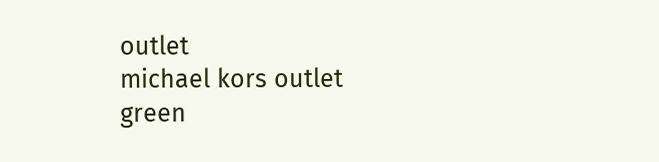outlet
michael kors outlet
green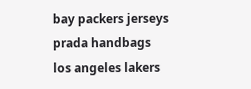bay packers jerseys
prada handbags
los angeles lakers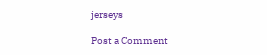jerseys

Post a Comment